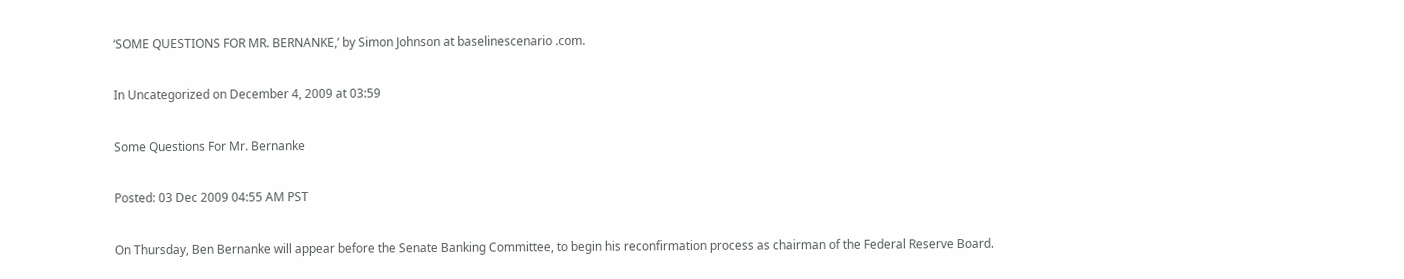‘SOME QUESTIONS FOR MR. BERNANKE,’ by Simon Johnson at baselinescenario .com.

In Uncategorized on December 4, 2009 at 03:59

Some Questions For Mr. Bernanke

Posted: 03 Dec 2009 04:55 AM PST

On Thursday, Ben Bernanke will appear before the Senate Banking Committee, to begin his reconfirmation process as chairman of the Federal Reserve Board.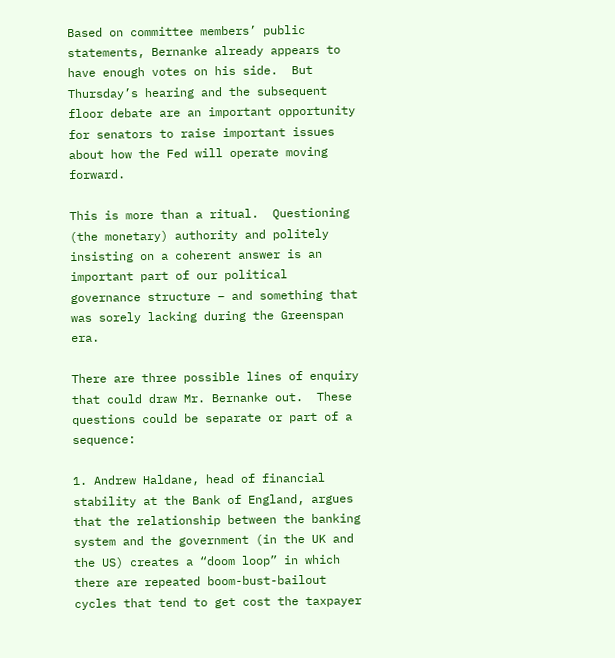Based on committee members’ public statements, Bernanke already appears to have enough votes on his side.  But Thursday’s hearing and the subsequent floor debate are an important opportunity for senators to raise important issues about how the Fed will operate moving forward.

This is more than a ritual.  Questioning (the monetary) authority and politely insisting on a coherent answer is an important part of our political governance structure – and something that was sorely lacking during the Greenspan era.

There are three possible lines of enquiry that could draw Mr. Bernanke out.  These questions could be separate or part of a sequence:

1. Andrew Haldane, head of financial stability at the Bank of England, argues that the relationship between the banking system and the government (in the UK and the US) creates a “doom loop” in which there are repeated boom-bust-bailout cycles that tend to get cost the taxpayer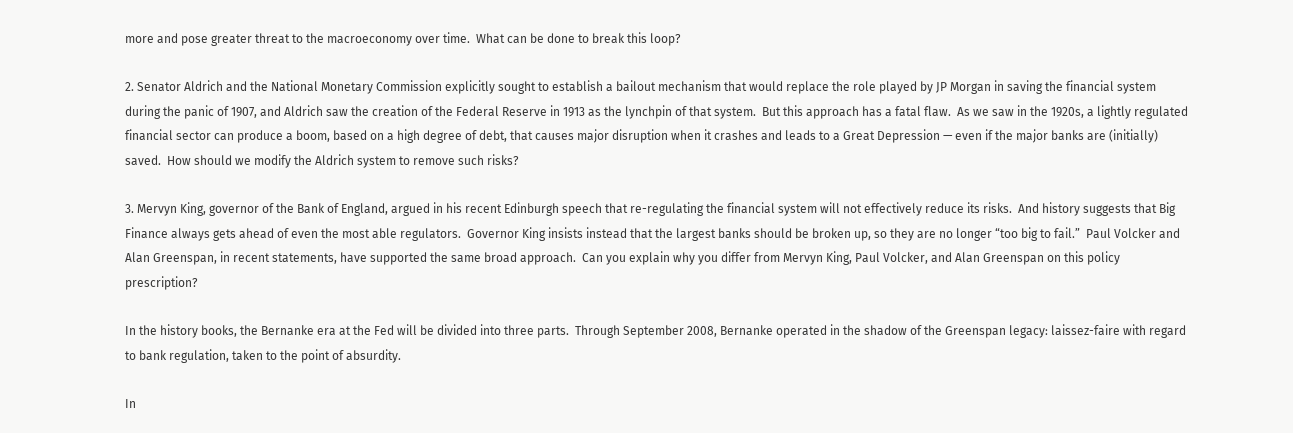more and pose greater threat to the macroeconomy over time.  What can be done to break this loop?

2. Senator Aldrich and the National Monetary Commission explicitly sought to establish a bailout mechanism that would replace the role played by JP Morgan in saving the financial system during the panic of 1907, and Aldrich saw the creation of the Federal Reserve in 1913 as the lynchpin of that system.  But this approach has a fatal flaw.  As we saw in the 1920s, a lightly regulated financial sector can produce a boom, based on a high degree of debt, that causes major disruption when it crashes and leads to a Great Depression — even if the major banks are (initially) saved.  How should we modify the Aldrich system to remove such risks?

3. Mervyn King, governor of the Bank of England, argued in his recent Edinburgh speech that re-regulating the financial system will not effectively reduce its risks.  And history suggests that Big Finance always gets ahead of even the most able regulators.  Governor King insists instead that the largest banks should be broken up, so they are no longer “too big to fail.”  Paul Volcker and Alan Greenspan, in recent statements, have supported the same broad approach.  Can you explain why you differ from Mervyn King, Paul Volcker, and Alan Greenspan on this policy prescription?

In the history books, the Bernanke era at the Fed will be divided into three parts.  Through September 2008, Bernanke operated in the shadow of the Greenspan legacy: laissez-faire with regard to bank regulation, taken to the point of absurdity.

In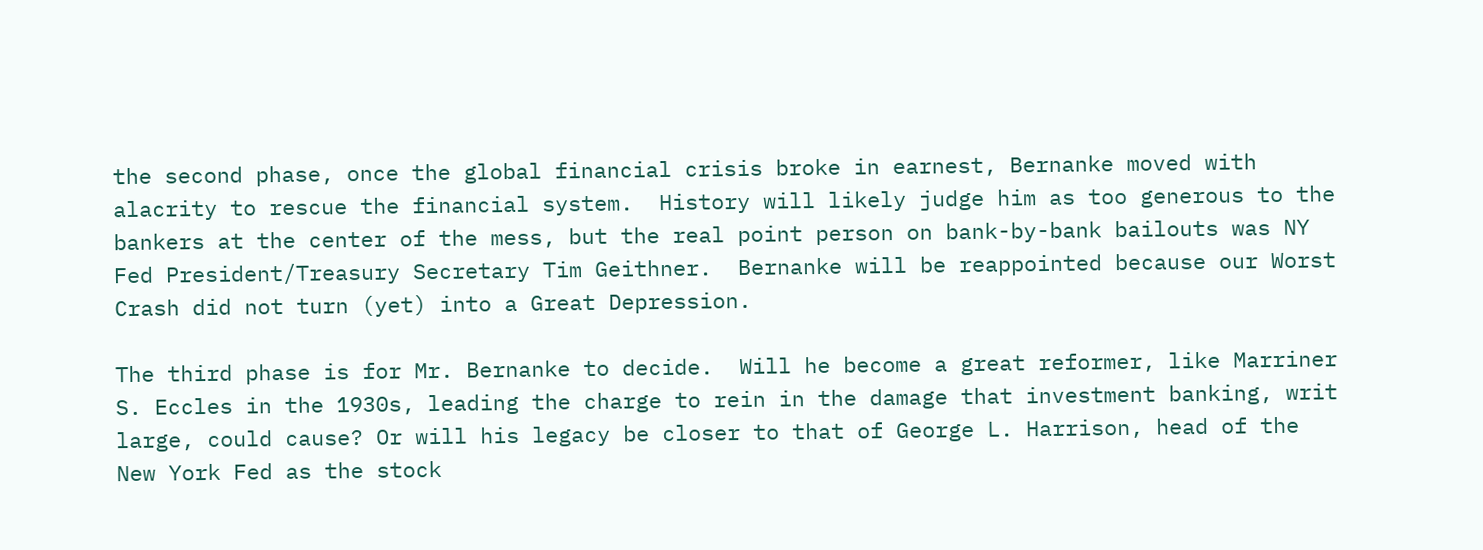the second phase, once the global financial crisis broke in earnest, Bernanke moved with alacrity to rescue the financial system.  History will likely judge him as too generous to the bankers at the center of the mess, but the real point person on bank-by-bank bailouts was NY Fed President/Treasury Secretary Tim Geithner.  Bernanke will be reappointed because our Worst Crash did not turn (yet) into a Great Depression.

The third phase is for Mr. Bernanke to decide.  Will he become a great reformer, like Marriner S. Eccles in the 1930s, leading the charge to rein in the damage that investment banking, writ large, could cause? Or will his legacy be closer to that of George L. Harrison, head of the New York Fed as the stock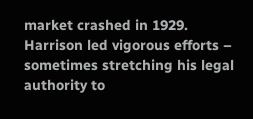market crashed in 1929.  Harrison led vigorous efforts – sometimes stretching his legal authority to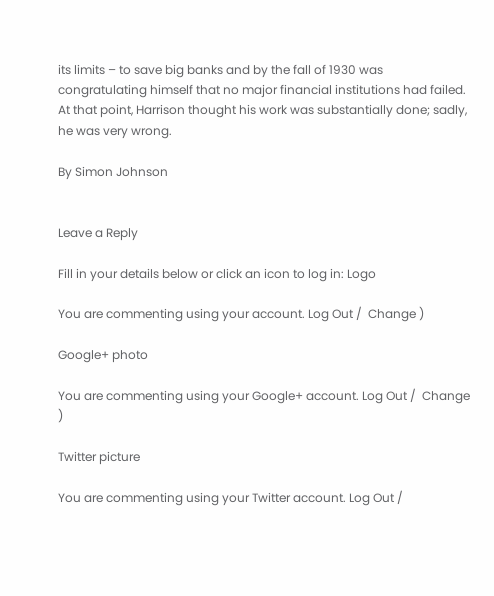its limits – to save big banks and by the fall of 1930 was congratulating himself that no major financial institutions had failed.  At that point, Harrison thought his work was substantially done; sadly, he was very wrong.

By Simon Johnson


Leave a Reply

Fill in your details below or click an icon to log in: Logo

You are commenting using your account. Log Out /  Change )

Google+ photo

You are commenting using your Google+ account. Log Out /  Change )

Twitter picture

You are commenting using your Twitter account. Log Out /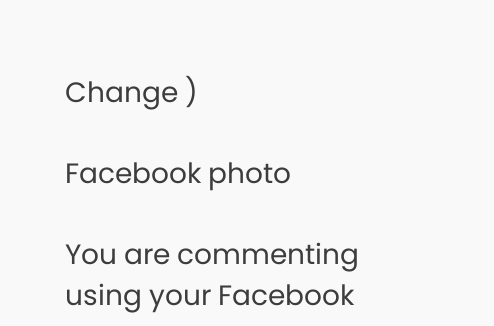Change )

Facebook photo

You are commenting using your Facebook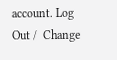account. Log Out /  Change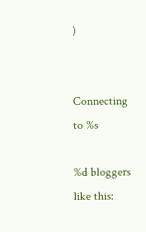)


Connecting to %s

%d bloggers like this: